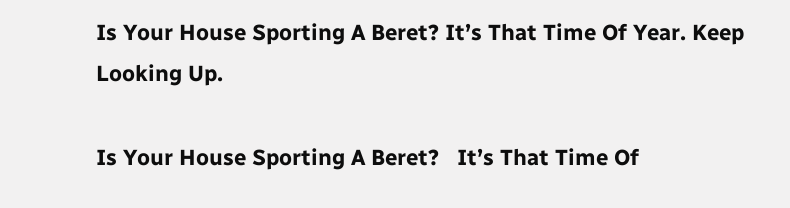Is Your House Sporting A Beret? It’s That Time Of Year. Keep Looking Up.

Is Your House Sporting A Beret?   It’s That Time Of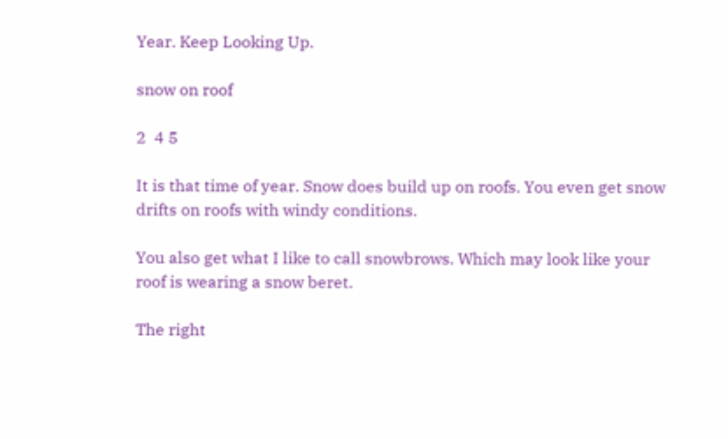Year. Keep Looking Up.

snow on roof

2  4 5

It is that time of year. Snow does build up on roofs. You even get snow drifts on roofs with windy conditions.

You also get what I like to call snowbrows. Which may look like your roof is wearing a snow beret.

The right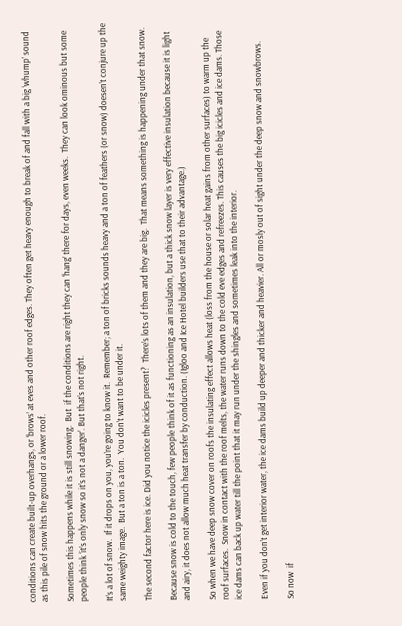conditions can create built-up overhangs, or ‘brows’ at eves and other roof edges. They often get heavy enough to break of and fall with a big ‘whump’ sound as this pile of snow hits the ground or a lower roof.

Sometimes this happens while it is still snowing.  But  if the conditions are right they can ‘hang’ there for days, even weeks.  They can look ominous but some people think ‘it’s only snow so it’s not a danger’. But that’s not right.

It’s a lot of snow.  If it drops on you, you’re going to know it.  Remember; a ton of bricks sounds heavy and a ton of feathers (or snow) doesen’t conjure up the same weighty image.  But a ton is a ton.  You don’t want to be under it.

The second factor here is ice. Did you notice the icicles present?  There’s lots of them and they are big.  That means something is happening under that snow.

Because snow is cold to the touch, few people think of it as functioning as an insulation, but a thick snow layer is very effective insulation because it is light and airy, it does not allow much heat transfer by conduction. (Igloo and Ice Hotel builders use that to their advantage.)

So when we have deep snow cover on roofs the insulating effect allows heat (loss from the house or solar heat gains from other surfaces) to warm up the roof surfaces.  Snow in contact with the roof melts, the water runs down to the cold eve edges and refreezes. This causes the big icicles and ice dams. Those ice dams can back up water till the point that it may run under the shingles and sometimes leak into the interior.

Even if you don’t get interior water, the ice dams build up deeper and thicker and heavier. All or mosly out of sight under the deep snow and snowbrows.

So now  if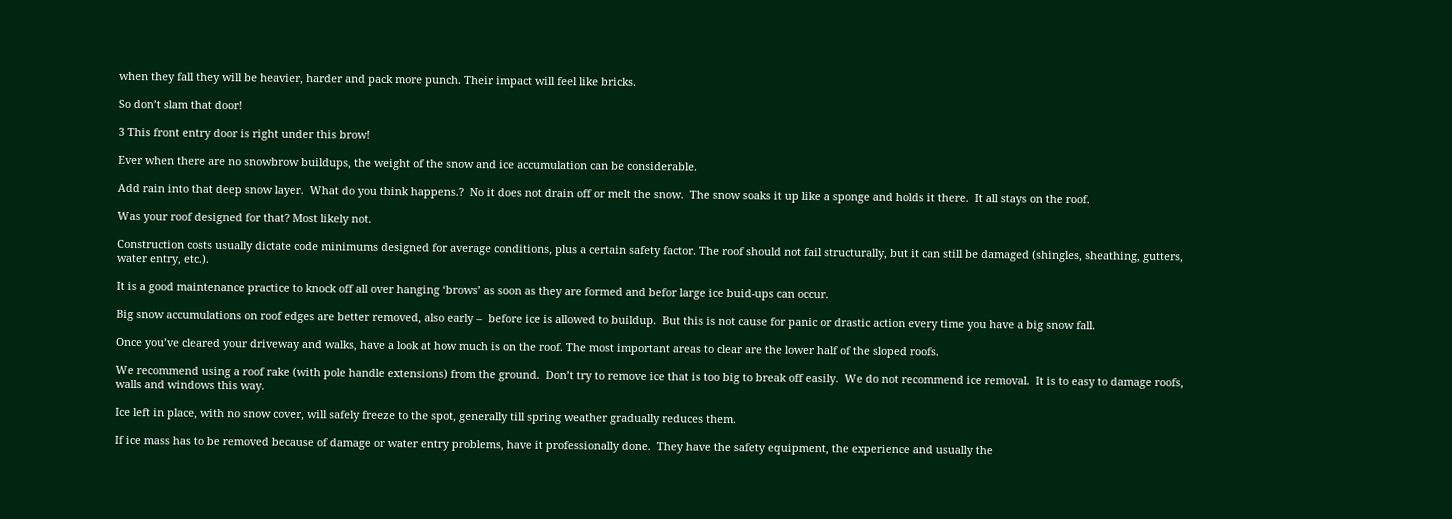when they fall they will be heavier, harder and pack more punch. Their impact will feel like bricks.

So don’t slam that door!

3 This front entry door is right under this brow!

Ever when there are no snowbrow buildups, the weight of the snow and ice accumulation can be considerable.

Add rain into that deep snow layer.  What do you think happens.?  No it does not drain off or melt the snow.  The snow soaks it up like a sponge and holds it there.  It all stays on the roof.

Was your roof designed for that? Most likely not.

Construction costs usually dictate code minimums designed for average conditions, plus a certain safety factor. The roof should not fail structurally, but it can still be damaged (shingles, sheathing, gutters, water entry, etc.).

It is a good maintenance practice to knock off all over hanging ‘brows’ as soon as they are formed and befor large ice buid-ups can occur.

Big snow accumulations on roof edges are better removed, also early –  before ice is allowed to buildup.  But this is not cause for panic or drastic action every time you have a big snow fall.

Once you’ve cleared your driveway and walks, have a look at how much is on the roof. The most important areas to clear are the lower half of the sloped roofs.

We recommend using a roof rake (with pole handle extensions) from the ground.  Don’t try to remove ice that is too big to break off easily.  We do not recommend ice removal.  It is to easy to damage roofs, walls and windows this way.

Ice left in place, with no snow cover, will safely freeze to the spot, generally till spring weather gradually reduces them.

If ice mass has to be removed because of damage or water entry problems, have it professionally done.  They have the safety equipment, the experience and usually the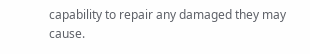capability to repair any damaged they may cause.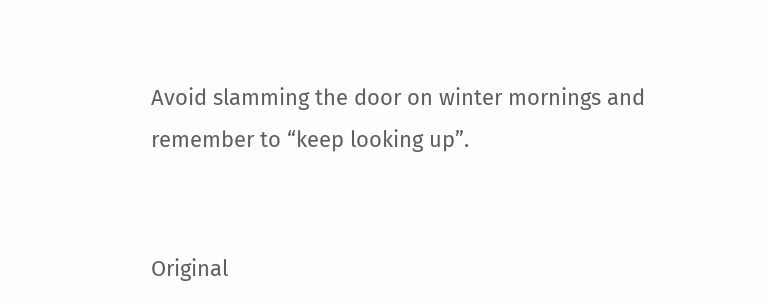Avoid slamming the door on winter mornings and remember to “keep looking up”.


Original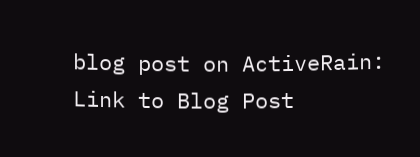blog post on ActiveRain: Link to Blog Post